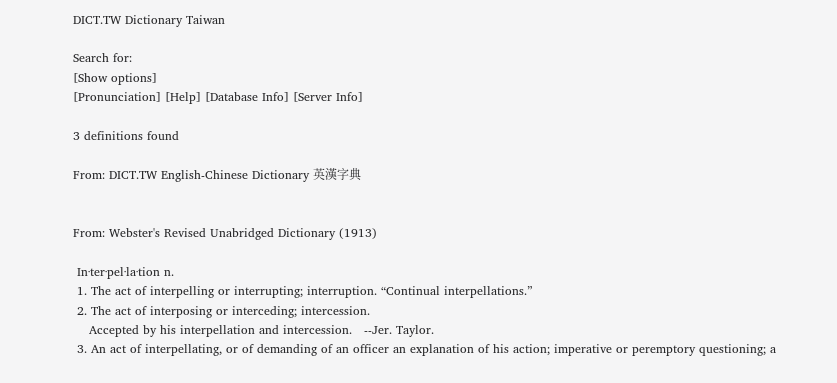DICT.TW Dictionary Taiwan

Search for:
[Show options]
[Pronunciation] [Help] [Database Info] [Server Info]

3 definitions found

From: DICT.TW English-Chinese Dictionary 英漢字典


From: Webster's Revised Unabridged Dictionary (1913)

 In·ter·pel·la·tion n.
 1. The act of interpelling or interrupting; interruption. “Continual interpellations.”
 2. The act of interposing or interceding; intercession.
    Accepted by his interpellation and intercession.   --Jer. Taylor.
 3. An act of interpellating, or of demanding of an officer an explanation of his action; imperative or peremptory questioning; a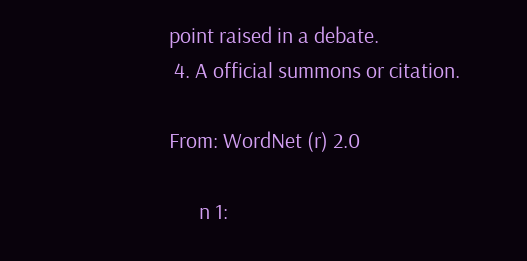point raised in a debate.
 4. A official summons or citation.

From: WordNet (r) 2.0

      n 1: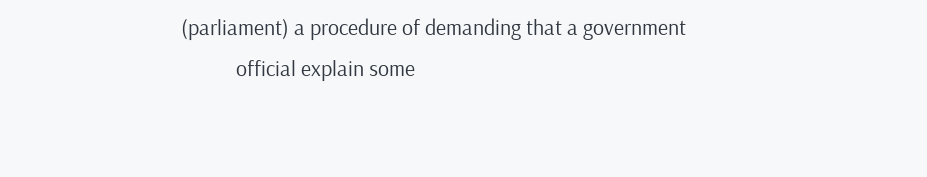(parliament) a procedure of demanding that a government
           official explain some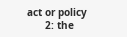act or policy
      2: the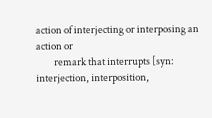action of interjecting or interposing an action or
         remark that interrupts [syn: interjection, interposition,